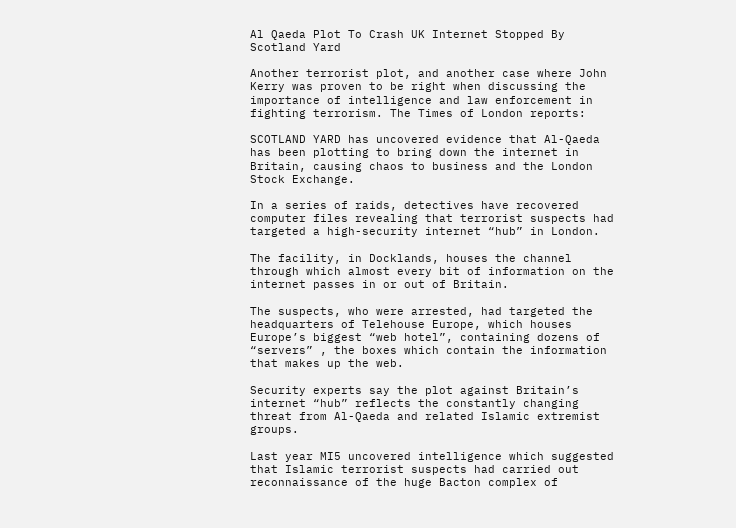Al Qaeda Plot To Crash UK Internet Stopped By Scotland Yard

Another terrorist plot, and another case where John Kerry was proven to be right when discussing the importance of intelligence and law enforcement in fighting terrorism. The Times of London reports:

SCOTLAND YARD has uncovered evidence that Al-Qaeda has been plotting to bring down the internet in Britain, causing chaos to business and the London Stock Exchange.

In a series of raids, detectives have recovered computer files revealing that terrorist suspects had targeted a high-security internet “hub” in London.

The facility, in Docklands, houses the channel through which almost every bit of information on the internet passes in or out of Britain.

The suspects, who were arrested, had targeted the headquarters of Telehouse Europe, which houses Europe’s biggest “web hotel”, containing dozens of “servers” , the boxes which contain the information that makes up the web.

Security experts say the plot against Britain’s internet “hub” reflects the constantly changing threat from Al-Qaeda and related Islamic extremist groups.

Last year MI5 uncovered intelligence which suggested that Islamic terrorist suspects had carried out reconnaissance of the huge Bacton complex of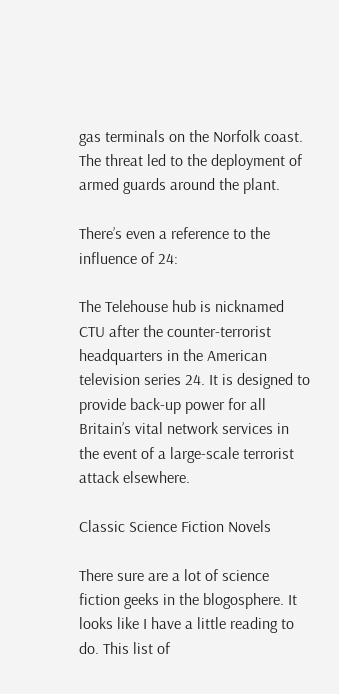gas terminals on the Norfolk coast. The threat led to the deployment of armed guards around the plant.

There’s even a reference to the influence of 24:

The Telehouse hub is nicknamed CTU after the counter-terrorist headquarters in the American television series 24. It is designed to provide back-up power for all Britain’s vital network services in the event of a large-scale terrorist attack elsewhere.

Classic Science Fiction Novels

There sure are a lot of science fiction geeks in the blogosphere. It looks like I have a little reading to do. This list of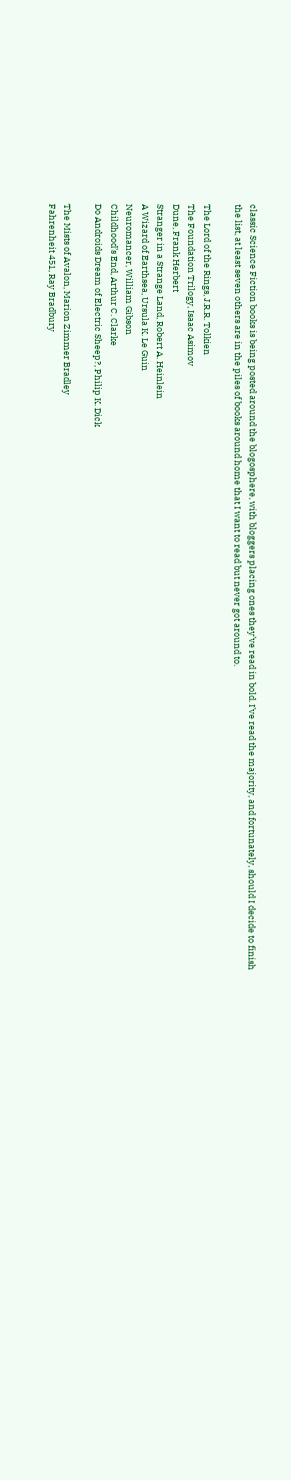classic Science Fiction books is being posted around the blogosphere, with bloggers placing ones they’ve read in bold. I’ve read the majority, and fortunately, should I decide to finish the list, at least seven others are in the piles of books around home that I want to read but never got around to.

The Lord of the Rings, J.R.R. Tolkien
The Foundation Trilogy, Isaac Asimov
Dune, Frank Herbert
Stranger in a Strange Land, Robert A. Heinlein
A Wizard of Earthsea, Ursula K. Le Guin
Neuromancer, William Gibson
Childhood’s End, Arthur C. Clarke
Do Androids Dream of Electric Sheep?, Philip K. Dick

The Mists of Avalon, Marion Zimmer Bradley
Fahrenheit 451, Ray Bradbury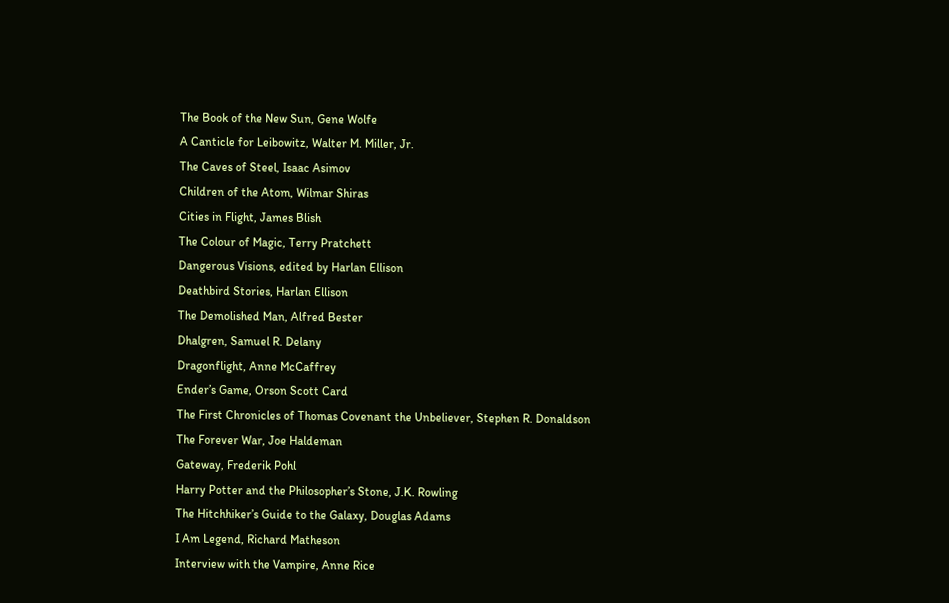The Book of the New Sun, Gene Wolfe
A Canticle for Leibowitz, Walter M. Miller, Jr.
The Caves of Steel, Isaac Asimov
Children of the Atom, Wilmar Shiras
Cities in Flight, James Blish
The Colour of Magic, Terry Pratchett
Dangerous Visions, edited by Harlan Ellison
Deathbird Stories, Harlan Ellison
The Demolished Man, Alfred Bester
Dhalgren, Samuel R. Delany
Dragonflight, Anne McCaffrey
Ender’s Game, Orson Scott Card
The First Chronicles of Thomas Covenant the Unbeliever, Stephen R. Donaldson
The Forever War, Joe Haldeman
Gateway, Frederik Pohl
Harry Potter and the Philosopher’s Stone, J.K. Rowling
The Hitchhiker’s Guide to the Galaxy, Douglas Adams
I Am Legend, Richard Matheson
Interview with the Vampire, Anne Rice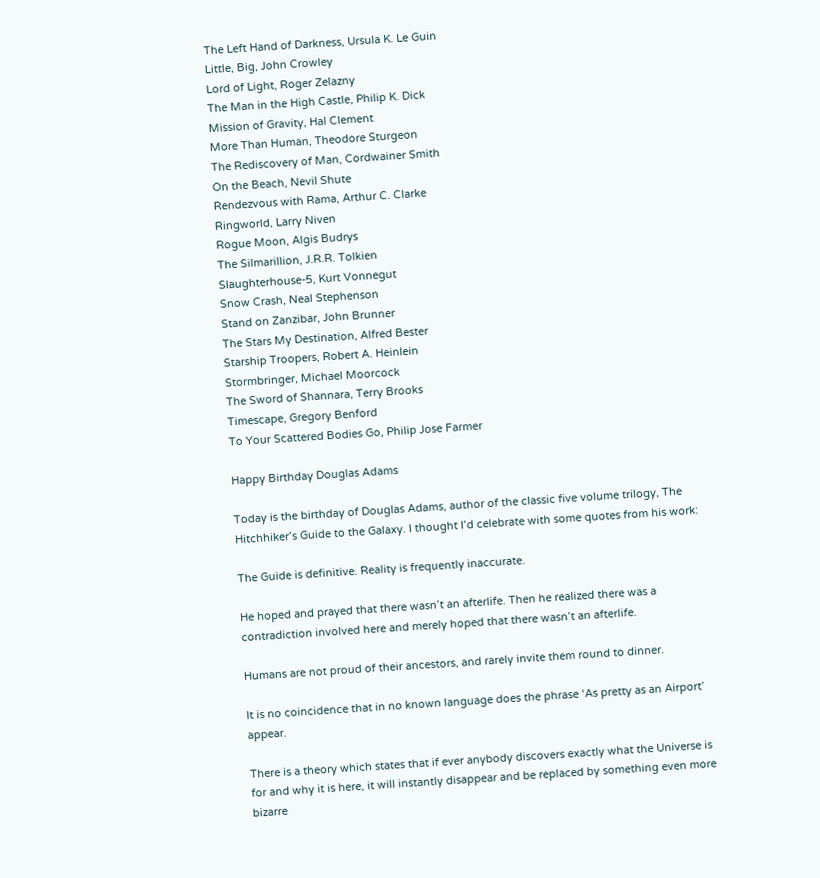The Left Hand of Darkness, Ursula K. Le Guin
Little, Big, John Crowley
Lord of Light, Roger Zelazny
The Man in the High Castle, Philip K. Dick
Mission of Gravity, Hal Clement
More Than Human, Theodore Sturgeon
The Rediscovery of Man, Cordwainer Smith
On the Beach, Nevil Shute
Rendezvous with Rama, Arthur C. Clarke
Ringworld, Larry Niven
Rogue Moon, Algis Budrys
The Silmarillion, J.R.R. Tolkien
Slaughterhouse-5, Kurt Vonnegut
Snow Crash, Neal Stephenson
Stand on Zanzibar, John Brunner
The Stars My Destination, Alfred Bester
Starship Troopers, Robert A. Heinlein
Stormbringer, Michael Moorcock
The Sword of Shannara, Terry Brooks
Timescape, Gregory Benford
To Your Scattered Bodies Go, Philip Jose Farmer

Happy Birthday Douglas Adams

Today is the birthday of Douglas Adams, author of the classic five volume trilogy, The Hitchhiker’s Guide to the Galaxy. I thought I’d celebrate with some quotes from his work:

The Guide is definitive. Reality is frequently inaccurate.

He hoped and prayed that there wasn’t an afterlife. Then he realized there was a contradiction involved here and merely hoped that there wasn’t an afterlife.

Humans are not proud of their ancestors, and rarely invite them round to dinner.

It is no coincidence that in no known language does the phrase ‘As pretty as an Airport’ appear.

There is a theory which states that if ever anybody discovers exactly what the Universe is for and why it is here, it will instantly disappear and be replaced by something even more bizarre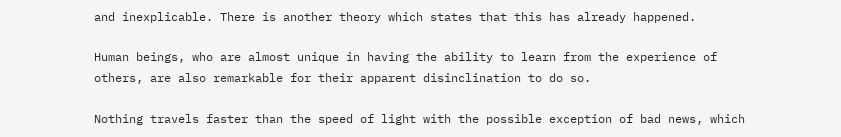and inexplicable. There is another theory which states that this has already happened.

Human beings, who are almost unique in having the ability to learn from the experience of others, are also remarkable for their apparent disinclination to do so.

Nothing travels faster than the speed of light with the possible exception of bad news, which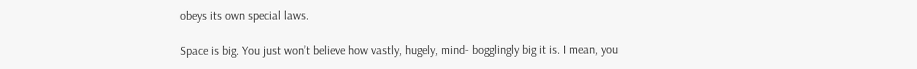obeys its own special laws.

Space is big. You just won’t believe how vastly, hugely, mind- bogglingly big it is. I mean, you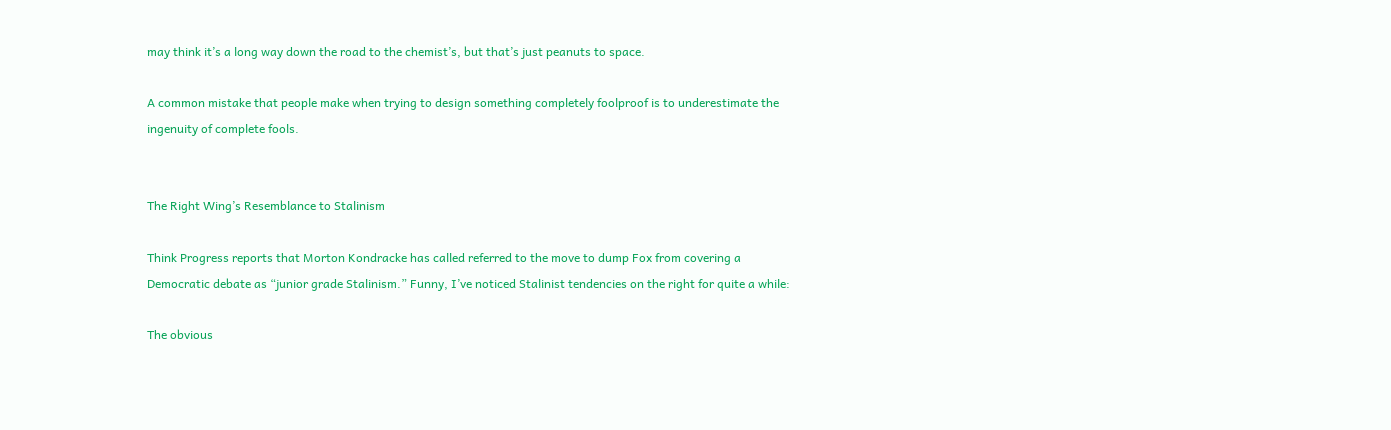may think it’s a long way down the road to the chemist’s, but that’s just peanuts to space.

A common mistake that people make when trying to design something completely foolproof is to underestimate the ingenuity of complete fools.


The Right Wing’s Resemblance to Stalinism

Think Progress reports that Morton Kondracke has called referred to the move to dump Fox from covering a Democratic debate as “junior grade Stalinism.” Funny, I’ve noticed Stalinist tendencies on the right for quite a while:

The obvious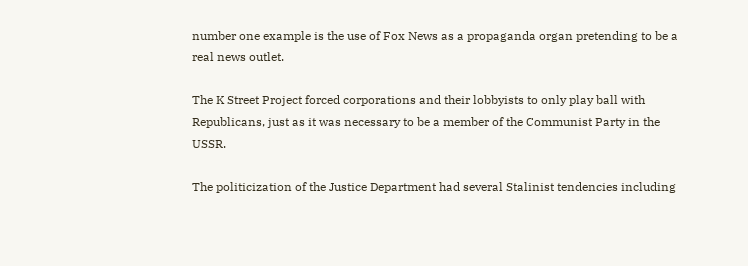number one example is the use of Fox News as a propaganda organ pretending to be a real news outlet.

The K Street Project forced corporations and their lobbyists to only play ball with Republicans, just as it was necessary to be a member of the Communist Party in the USSR.

The politicization of the Justice Department had several Stalinist tendencies including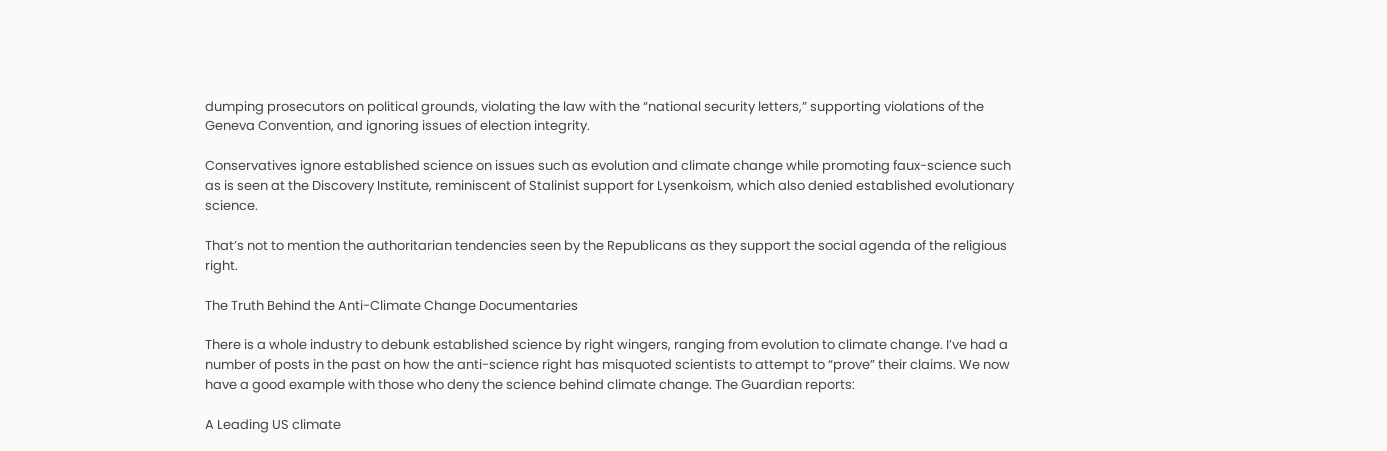dumping prosecutors on political grounds, violating the law with the “national security letters,” supporting violations of the Geneva Convention, and ignoring issues of election integrity.

Conservatives ignore established science on issues such as evolution and climate change while promoting faux-science such as is seen at the Discovery Institute, reminiscent of Stalinist support for Lysenkoism, which also denied established evolutionary science.

That’s not to mention the authoritarian tendencies seen by the Republicans as they support the social agenda of the religious right.

The Truth Behind the Anti-Climate Change Documentaries

There is a whole industry to debunk established science by right wingers, ranging from evolution to climate change. I’ve had a number of posts in the past on how the anti-science right has misquoted scientists to attempt to “prove” their claims. We now have a good example with those who deny the science behind climate change. The Guardian reports:

A Leading US climate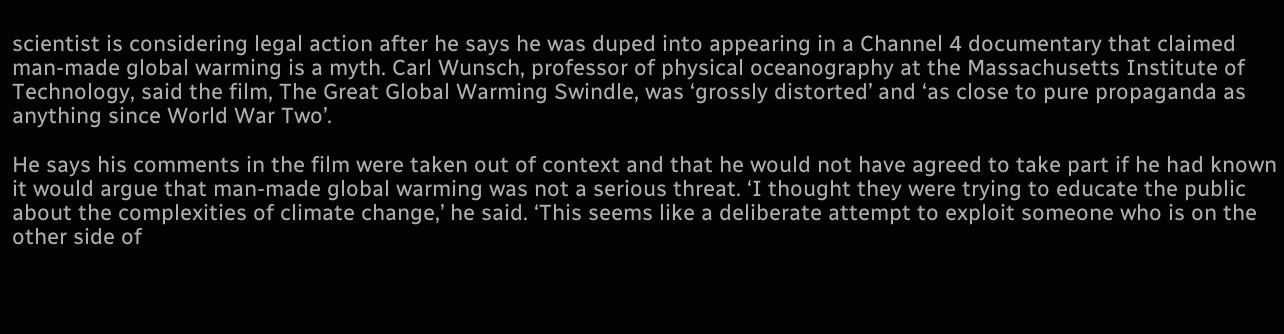scientist is considering legal action after he says he was duped into appearing in a Channel 4 documentary that claimed man-made global warming is a myth. Carl Wunsch, professor of physical oceanography at the Massachusetts Institute of Technology, said the film, The Great Global Warming Swindle, was ‘grossly distorted’ and ‘as close to pure propaganda as anything since World War Two’.

He says his comments in the film were taken out of context and that he would not have agreed to take part if he had known it would argue that man-made global warming was not a serious threat. ‘I thought they were trying to educate the public about the complexities of climate change,’ he said. ‘This seems like a deliberate attempt to exploit someone who is on the other side of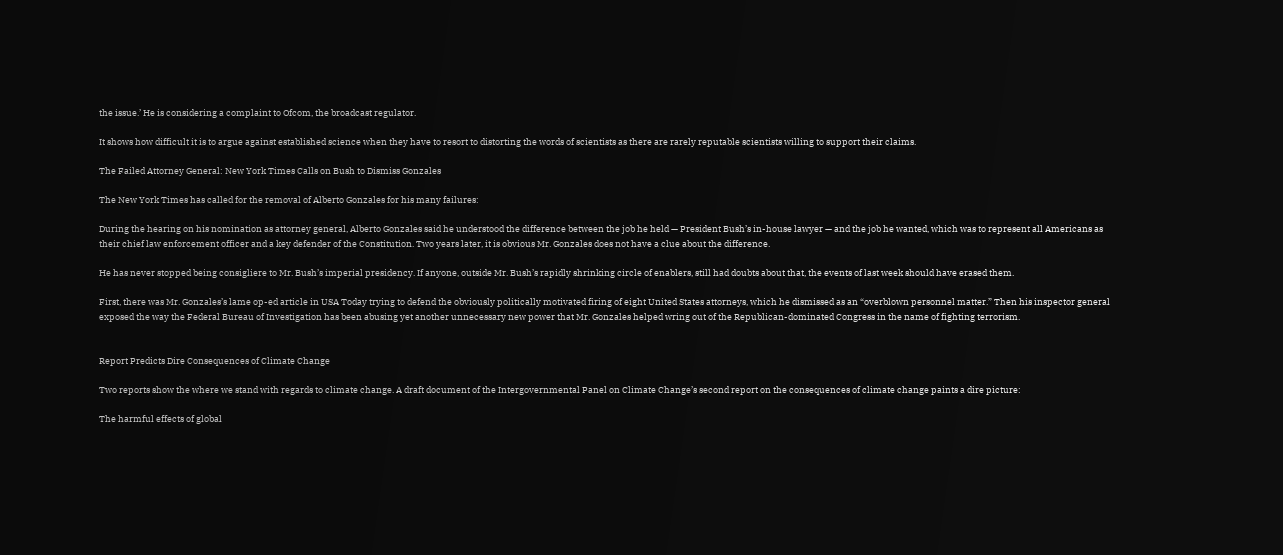the issue.’ He is considering a complaint to Ofcom, the broadcast regulator.

It shows how difficult it is to argue against established science when they have to resort to distorting the words of scientists as there are rarely reputable scientists willing to support their claims.

The Failed Attorney General: New York Times Calls on Bush to Dismiss Gonzales

The New York Times has called for the removal of Alberto Gonzales for his many failures:

During the hearing on his nomination as attorney general, Alberto Gonzales said he understood the difference between the job he held — President Bush’s in-house lawyer — and the job he wanted, which was to represent all Americans as their chief law enforcement officer and a key defender of the Constitution. Two years later, it is obvious Mr. Gonzales does not have a clue about the difference.

He has never stopped being consigliere to Mr. Bush’s imperial presidency. If anyone, outside Mr. Bush’s rapidly shrinking circle of enablers, still had doubts about that, the events of last week should have erased them.

First, there was Mr. Gonzales’s lame op-ed article in USA Today trying to defend the obviously politically motivated firing of eight United States attorneys, which he dismissed as an “overblown personnel matter.” Then his inspector general exposed the way the Federal Bureau of Investigation has been abusing yet another unnecessary new power that Mr. Gonzales helped wring out of the Republican-dominated Congress in the name of fighting terrorism.


Report Predicts Dire Consequences of Climate Change

Two reports show the where we stand with regards to climate change. A draft document of the Intergovernmental Panel on Climate Change’s second report on the consequences of climate change paints a dire picture:

The harmful effects of global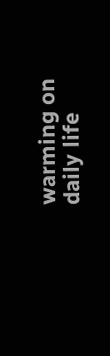warming on daily life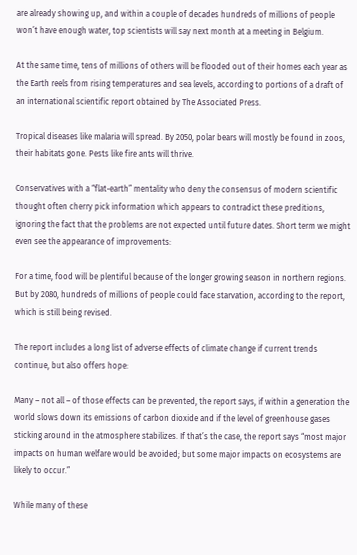are already showing up, and within a couple of decades hundreds of millions of people won’t have enough water, top scientists will say next month at a meeting in Belgium.

At the same time, tens of millions of others will be flooded out of their homes each year as the Earth reels from rising temperatures and sea levels, according to portions of a draft of an international scientific report obtained by The Associated Press.

Tropical diseases like malaria will spread. By 2050, polar bears will mostly be found in zoos, their habitats gone. Pests like fire ants will thrive.

Conservatives with a “flat-earth” mentality who deny the consensus of modern scientific thought often cherry pick information which appears to contradict these preditions, ignoring the fact that the problems are not expected until future dates. Short term we might even see the appearance of improvements:

For a time, food will be plentiful because of the longer growing season in northern regions. But by 2080, hundreds of millions of people could face starvation, according to the report, which is still being revised.

The report includes a long list of adverse effects of climate change if current trends continue, but also offers hope:

Many – not all – of those effects can be prevented, the report says, if within a generation the world slows down its emissions of carbon dioxide and if the level of greenhouse gases sticking around in the atmosphere stabilizes. If that’s the case, the report says “most major impacts on human welfare would be avoided; but some major impacts on ecosystems are likely to occur.”

While many of these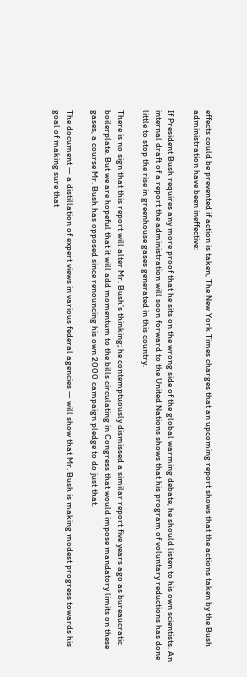effects could be prevented if action is taken, The New York Times charges that an upcoming report shows that the actions taken by the Bush administration have been ineffective:

If President Bush requires any more proof that he sits on the wrong side of the global warming debate, he should listen to his own scientists. An internal draft of a report the administration will soon forward to the United Nations shows that his program of voluntary reductions has done little to stop the rise in greenhouse gases generated in this country.

There is no sign that this report will alter Mr. Bush’s thinking; he contemptuously dismissed a similar report five years ago as bureaucratic boilerplate. But we are hopeful that it will add momentum to the bills circulating in Congress that would impose mandatory limits on these gases, a course Mr. Bush has opposed since renouncing his own 2000 campaign pledge to do just that.

The document — a distillation of expert views in various federal agencies — will show that Mr. Bush is making modest progress towards his goal of making sure that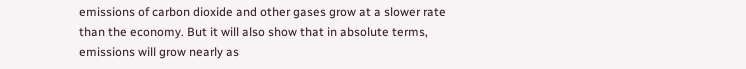emissions of carbon dioxide and other gases grow at a slower rate than the economy. But it will also show that in absolute terms, emissions will grow nearly as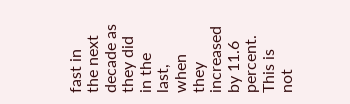fast in the next decade as they did in the last, when they increased by 11.6 percent. This is not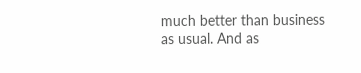much better than business as usual. And as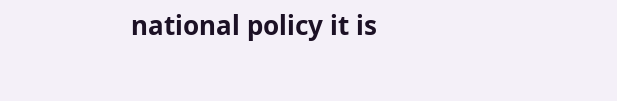national policy it is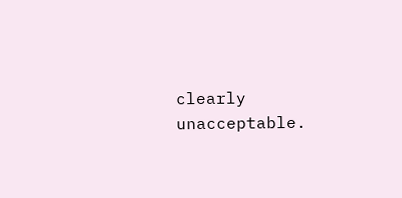clearly unacceptable.